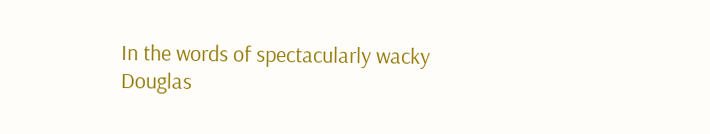In the words of spectacularly wacky Douglas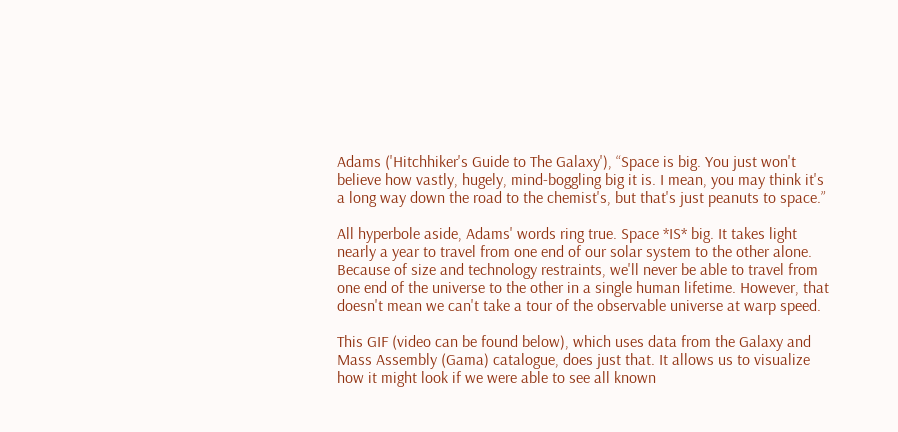Adams ('Hitchhiker's Guide to The Galaxy'), “Space is big. You just won't believe how vastly, hugely, mind-boggling big it is. I mean, you may think it's a long way down the road to the chemist's, but that's just peanuts to space.”

All hyperbole aside, Adams' words ring true. Space *IS* big. It takes light nearly a year to travel from one end of our solar system to the other alone. Because of size and technology restraints, we'll never be able to travel from one end of the universe to the other in a single human lifetime. However, that doesn't mean we can't take a tour of the observable universe at warp speed.

This GIF (video can be found below), which uses data from the Galaxy and Mass Assembly (Gama) catalogue, does just that. It allows us to visualize how it might look if we were able to see all known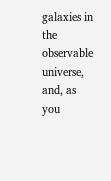galaxies in the observable universe, and, as you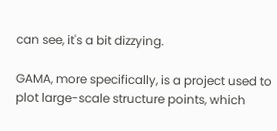can see, it's a bit dizzying.

GAMA, more specifically, is a project used to plot large-scale structure points, which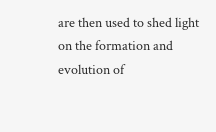are then used to shed light on the formation and evolution of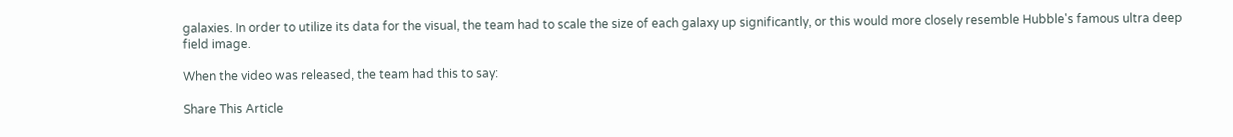galaxies. In order to utilize its data for the visual, the team had to scale the size of each galaxy up significantly, or this would more closely resemble Hubble's famous ultra deep field image.

When the video was released, the team had this to say:

Share This Article